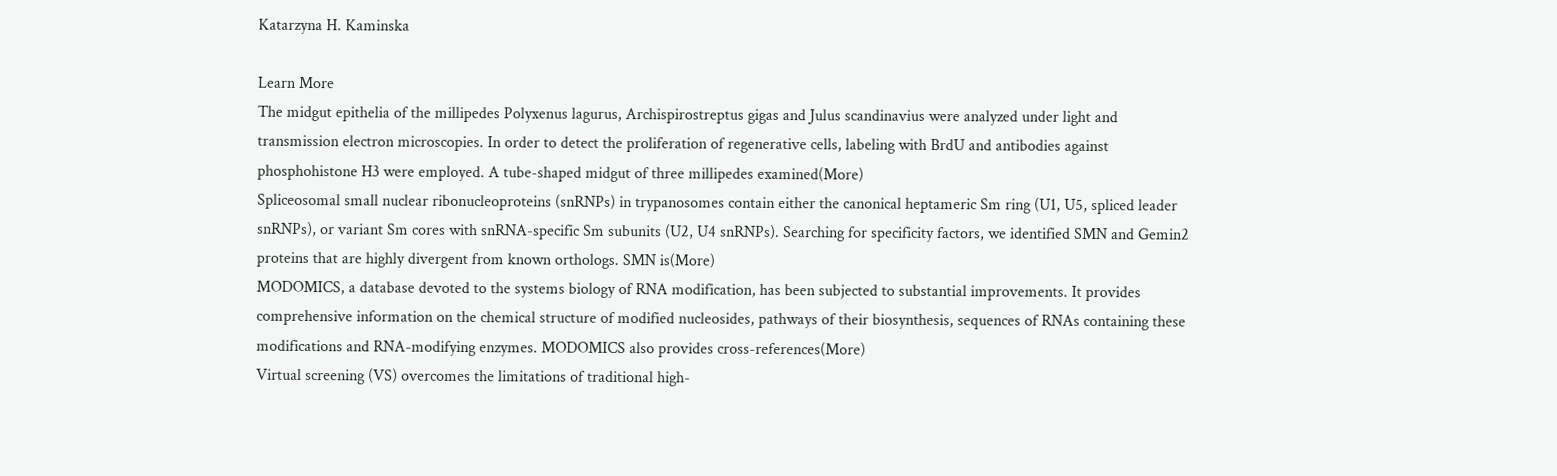Katarzyna H. Kaminska

Learn More
The midgut epithelia of the millipedes Polyxenus lagurus, Archispirostreptus gigas and Julus scandinavius were analyzed under light and transmission electron microscopies. In order to detect the proliferation of regenerative cells, labeling with BrdU and antibodies against phosphohistone H3 were employed. A tube-shaped midgut of three millipedes examined(More)
Spliceosomal small nuclear ribonucleoproteins (snRNPs) in trypanosomes contain either the canonical heptameric Sm ring (U1, U5, spliced leader snRNPs), or variant Sm cores with snRNA-specific Sm subunits (U2, U4 snRNPs). Searching for specificity factors, we identified SMN and Gemin2 proteins that are highly divergent from known orthologs. SMN is(More)
MODOMICS, a database devoted to the systems biology of RNA modification, has been subjected to substantial improvements. It provides comprehensive information on the chemical structure of modified nucleosides, pathways of their biosynthesis, sequences of RNAs containing these modifications and RNA-modifying enzymes. MODOMICS also provides cross-references(More)
Virtual screening (VS) overcomes the limitations of traditional high-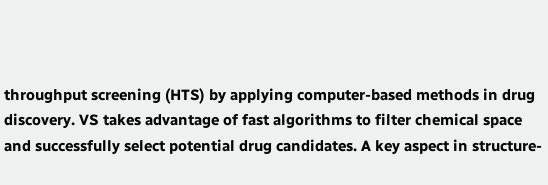throughput screening (HTS) by applying computer-based methods in drug discovery. VS takes advantage of fast algorithms to filter chemical space and successfully select potential drug candidates. A key aspect in structure-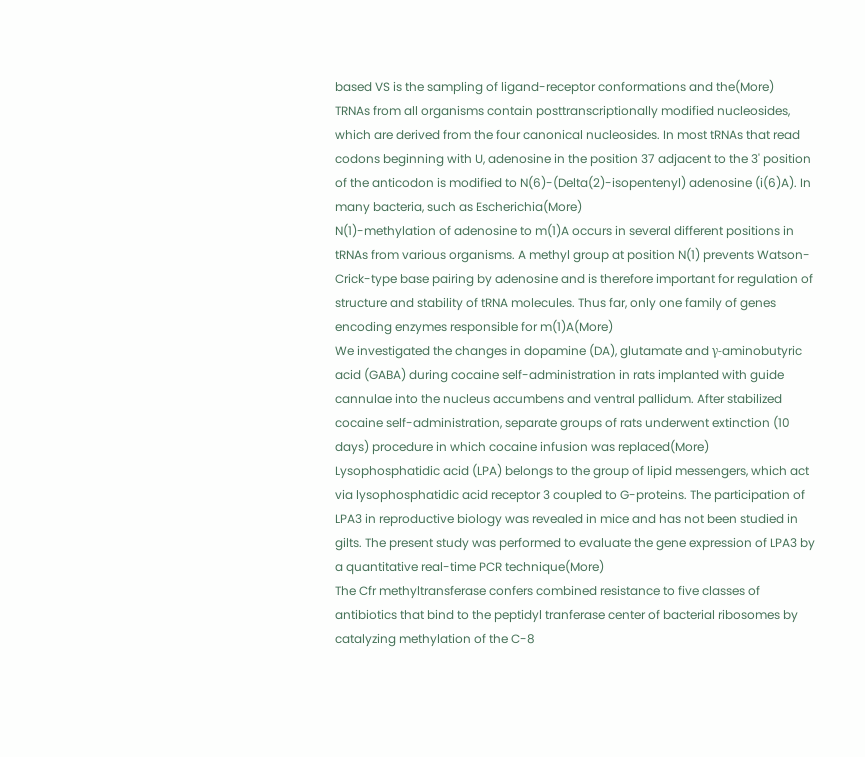based VS is the sampling of ligand-receptor conformations and the(More)
TRNAs from all organisms contain posttranscriptionally modified nucleosides, which are derived from the four canonical nucleosides. In most tRNAs that read codons beginning with U, adenosine in the position 37 adjacent to the 3' position of the anticodon is modified to N(6)-(Delta(2)-isopentenyl) adenosine (i(6)A). In many bacteria, such as Escherichia(More)
N(1)-methylation of adenosine to m(1)A occurs in several different positions in tRNAs from various organisms. A methyl group at position N(1) prevents Watson-Crick-type base pairing by adenosine and is therefore important for regulation of structure and stability of tRNA molecules. Thus far, only one family of genes encoding enzymes responsible for m(1)A(More)
We investigated the changes in dopamine (DA), glutamate and γ-aminobutyric acid (GABA) during cocaine self-administration in rats implanted with guide cannulae into the nucleus accumbens and ventral pallidum. After stabilized cocaine self-administration, separate groups of rats underwent extinction (10 days) procedure in which cocaine infusion was replaced(More)
Lysophosphatidic acid (LPA) belongs to the group of lipid messengers, which act via lysophosphatidic acid receptor 3 coupled to G-proteins. The participation of LPA3 in reproductive biology was revealed in mice and has not been studied in gilts. The present study was performed to evaluate the gene expression of LPA3 by a quantitative real-time PCR technique(More)
The Cfr methyltransferase confers combined resistance to five classes of antibiotics that bind to the peptidyl tranferase center of bacterial ribosomes by catalyzing methylation of the C-8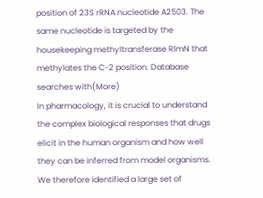position of 23S rRNA nucleotide A2503. The same nucleotide is targeted by the housekeeping methyltransferase RlmN that methylates the C-2 position. Database searches with(More)
In pharmacology, it is crucial to understand the complex biological responses that drugs elicit in the human organism and how well they can be inferred from model organisms. We therefore identified a large set of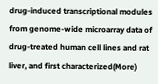drug-induced transcriptional modules from genome-wide microarray data of drug-treated human cell lines and rat liver, and first characterized(More)